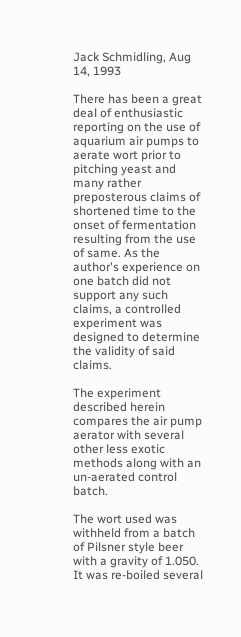Jack Schmidling, Aug 14, 1993

There has been a great deal of enthusiastic reporting on the use of aquarium air pumps to aerate wort prior to pitching yeast and many rather preposterous claims of shortened time to the onset of fermentation resulting from the use of same. As the author's experience on one batch did not support any such claims, a controlled experiment was designed to determine the validity of said claims.

The experiment described herein compares the air pump aerator with several other less exotic methods along with an un-aerated control batch.

The wort used was withheld from a batch of Pilsner style beer with a gravity of 1.050. It was re-boiled several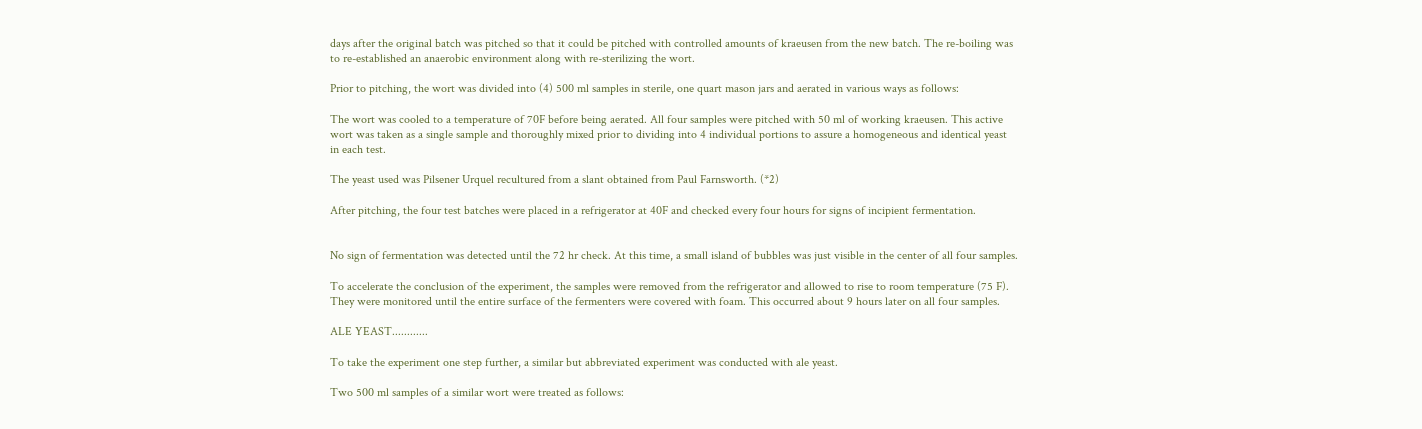days after the original batch was pitched so that it could be pitched with controlled amounts of kraeusen from the new batch. The re-boiling was to re-established an anaerobic environment along with re-sterilizing the wort.

Prior to pitching, the wort was divided into (4) 500 ml samples in sterile, one quart mason jars and aerated in various ways as follows:

The wort was cooled to a temperature of 70F before being aerated. All four samples were pitched with 50 ml of working kraeusen. This active wort was taken as a single sample and thoroughly mixed prior to dividing into 4 individual portions to assure a homogeneous and identical yeast in each test.

The yeast used was Pilsener Urquel recultured from a slant obtained from Paul Farnsworth. (*2)

After pitching, the four test batches were placed in a refrigerator at 40F and checked every four hours for signs of incipient fermentation.


No sign of fermentation was detected until the 72 hr check. At this time, a small island of bubbles was just visible in the center of all four samples.

To accelerate the conclusion of the experiment, the samples were removed from the refrigerator and allowed to rise to room temperature (75 F). They were monitored until the entire surface of the fermenters were covered with foam. This occurred about 9 hours later on all four samples.

ALE YEAST............

To take the experiment one step further, a similar but abbreviated experiment was conducted with ale yeast.

Two 500 ml samples of a similar wort were treated as follows: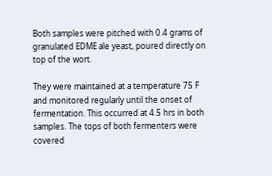Both samples were pitched with 0.4 grams of granulated EDME ale yeast, poured directly on top of the wort.

They were maintained at a temperature 75 F and monitored regularly until the onset of fermentation. This occurred at 4.5 hrs in both samples. The tops of both fermenters were covered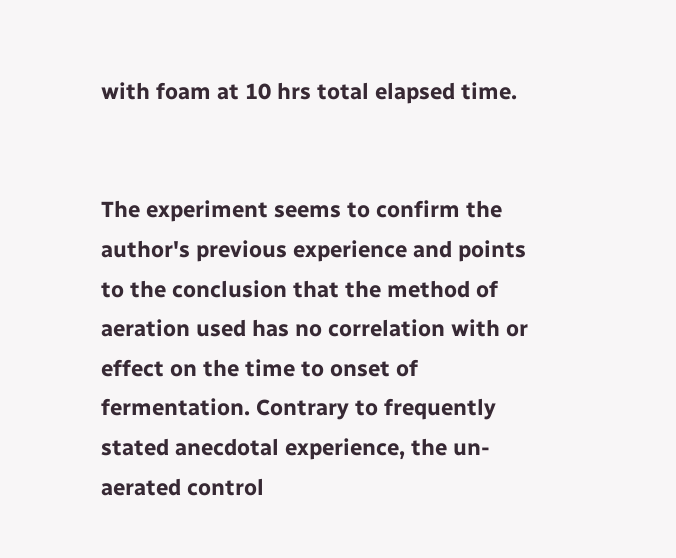with foam at 10 hrs total elapsed time.


The experiment seems to confirm the author's previous experience and points to the conclusion that the method of aeration used has no correlation with or effect on the time to onset of fermentation. Contrary to frequently stated anecdotal experience, the un-aerated control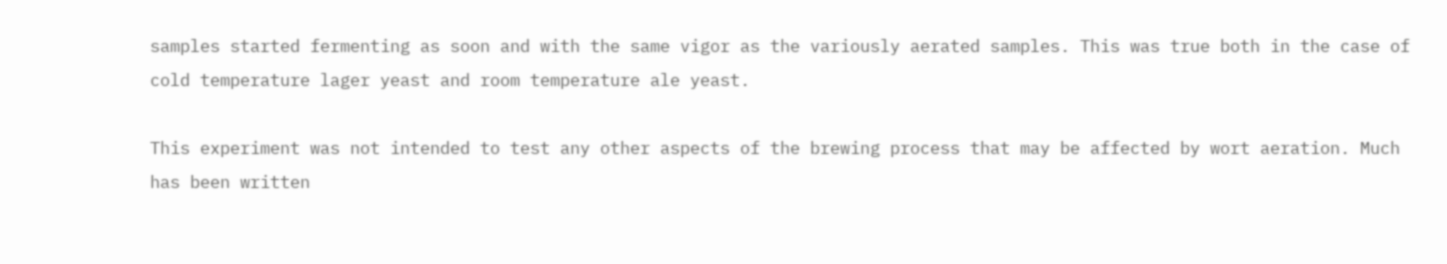samples started fermenting as soon and with the same vigor as the variously aerated samples. This was true both in the case of cold temperature lager yeast and room temperature ale yeast.

This experiment was not intended to test any other aspects of the brewing process that may be affected by wort aeration. Much has been written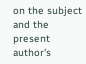on the subject and the present author's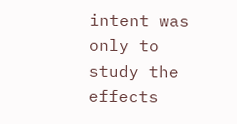intent was only to study the effects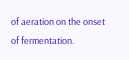of aeration on the onset of fermentation.